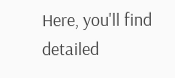Here, you'll find detailed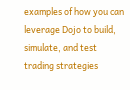examples of how you can leverage Dojo to build, simulate, and test trading strategies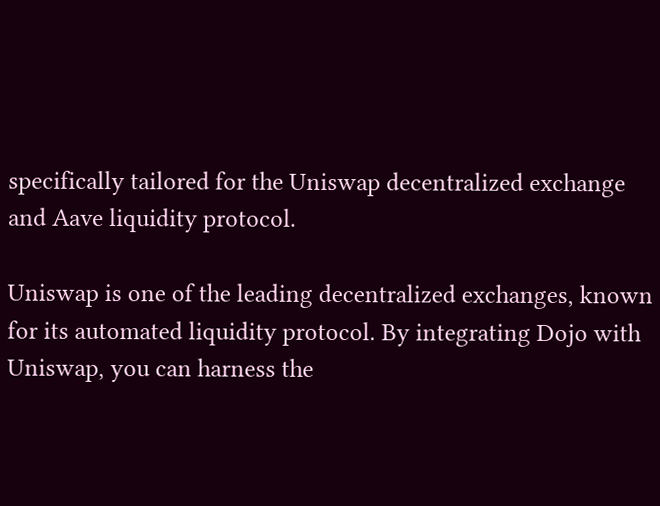specifically tailored for the Uniswap decentralized exchange and Aave liquidity protocol.

Uniswap is one of the leading decentralized exchanges, known for its automated liquidity protocol. By integrating Dojo with Uniswap, you can harness the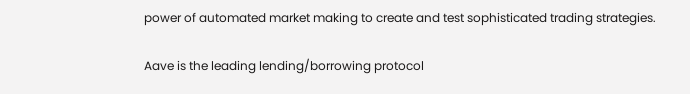power of automated market making to create and test sophisticated trading strategies.

Aave is the leading lending/borrowing protocol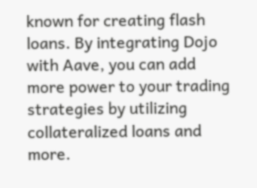known for creating flash loans. By integrating Dojo with Aave, you can add more power to your trading strategies by utilizing collateralized loans and more.